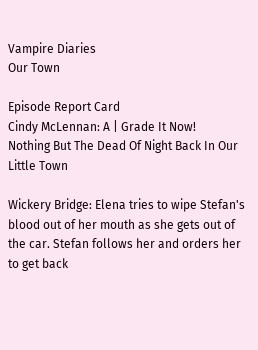Vampire Diaries
Our Town

Episode Report Card
Cindy McLennan: A | Grade It Now!
Nothing But The Dead Of Night Back In Our Little Town

Wickery Bridge: Elena tries to wipe Stefan's blood out of her mouth as she gets out of the car. Stefan follows her and orders her to get back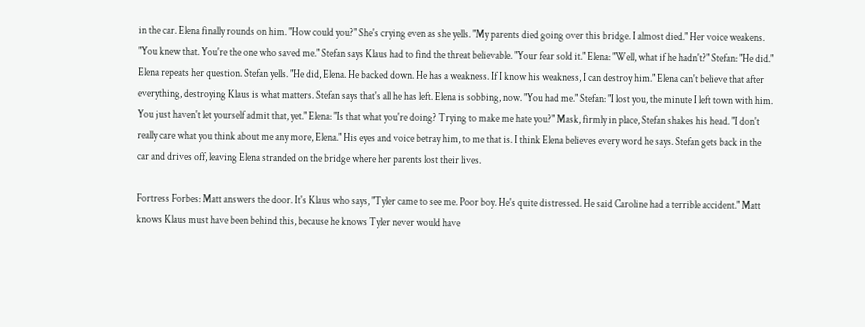in the car. Elena finally rounds on him. "How could you?" She's crying even as she yells. "My parents died going over this bridge. I almost died." Her voice weakens. "You knew that. You're the one who saved me." Stefan says Klaus had to find the threat believable. "Your fear sold it." Elena: "Well, what if he hadn't?" Stefan: "He did." Elena repeats her question. Stefan yells. "He did, Elena. He backed down. He has a weakness. If I know his weakness, I can destroy him." Elena can't believe that after everything, destroying Klaus is what matters. Stefan says that's all he has left. Elena is sobbing, now. "You had me." Stefan: "I lost you, the minute I left town with him. You just haven't let yourself admit that, yet." Elena: "Is that what you're doing? Trying to make me hate you?" Mask, firmly in place, Stefan shakes his head. "I don't really care what you think about me any more, Elena." His eyes and voice betray him, to me that is. I think Elena believes every word he says. Stefan gets back in the car and drives off, leaving Elena stranded on the bridge where her parents lost their lives.

Fortress Forbes: Matt answers the door. It's Klaus who says, "Tyler came to see me. Poor boy. He's quite distressed. He said Caroline had a terrible accident." Matt knows Klaus must have been behind this, because he knows Tyler never would have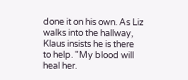done it on his own. As Liz walks into the hallway, Klaus insists he is there to help. "My blood will heal her.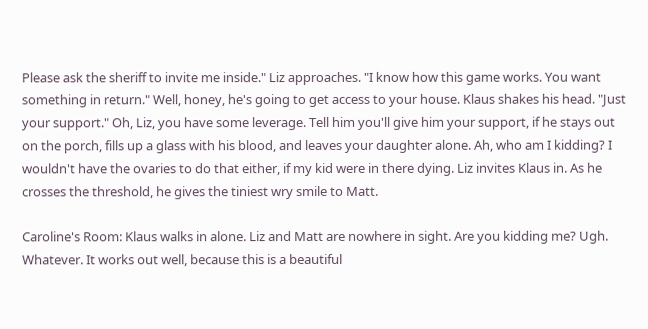Please ask the sheriff to invite me inside." Liz approaches. "I know how this game works. You want something in return." Well, honey, he's going to get access to your house. Klaus shakes his head. "Just your support." Oh, Liz, you have some leverage. Tell him you'll give him your support, if he stays out on the porch, fills up a glass with his blood, and leaves your daughter alone. Ah, who am I kidding? I wouldn't have the ovaries to do that either, if my kid were in there dying. Liz invites Klaus in. As he crosses the threshold, he gives the tiniest wry smile to Matt.

Caroline's Room: Klaus walks in alone. Liz and Matt are nowhere in sight. Are you kidding me? Ugh. Whatever. It works out well, because this is a beautiful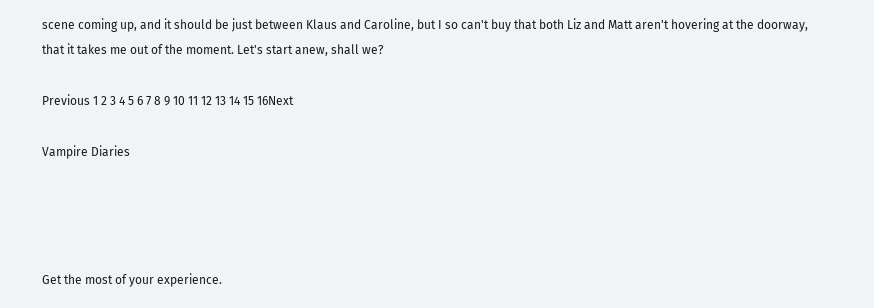scene coming up, and it should be just between Klaus and Caroline, but I so can't buy that both Liz and Matt aren't hovering at the doorway, that it takes me out of the moment. Let's start anew, shall we?

Previous 1 2 3 4 5 6 7 8 9 10 11 12 13 14 15 16Next

Vampire Diaries




Get the most of your experience.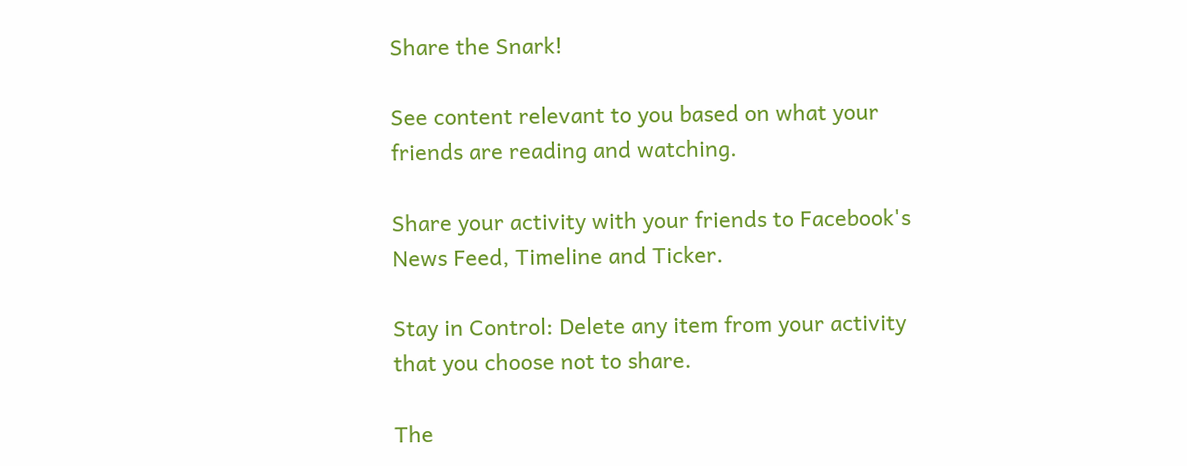Share the Snark!

See content relevant to you based on what your friends are reading and watching.

Share your activity with your friends to Facebook's News Feed, Timeline and Ticker.

Stay in Control: Delete any item from your activity that you choose not to share.

The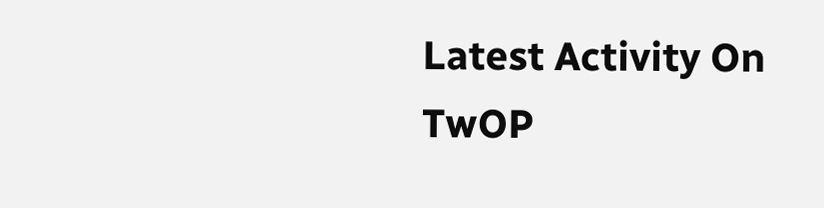Latest Activity On TwOP